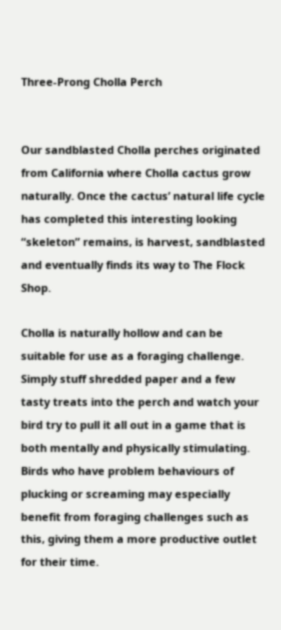Three-Prong Cholla Perch


Our sandblasted Cholla perches originated from California where Cholla cactus grow naturally. Once the cactus’ natural life cycle has completed this interesting looking “skeleton” remains, is harvest, sandblasted and eventually finds its way to The Flock Shop.

Cholla is naturally hollow and can be suitable for use as a foraging challenge. Simply stuff shredded paper and a few tasty treats into the perch and watch your bird try to pull it all out in a game that is both mentally and physically stimulating. Birds who have problem behaviours of plucking or screaming may especially benefit from foraging challenges such as this, giving them a more productive outlet for their time.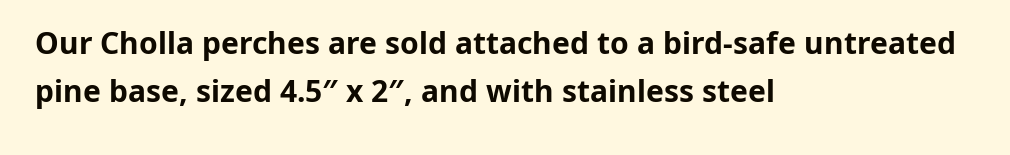Our Cholla perches are sold attached to a bird-safe untreated pine base, sized 4.5″ x 2″, and with stainless steel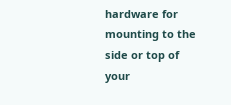hardware for mounting to the side or top of your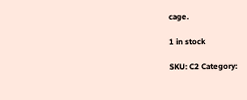cage.

1 in stock

SKU: C2 Category: